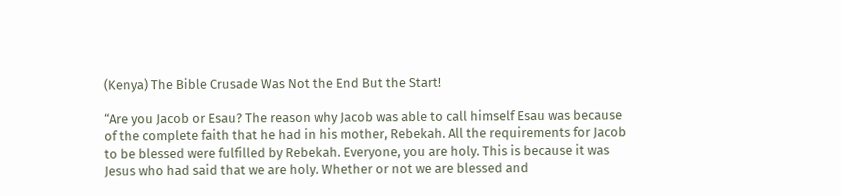(Kenya) The Bible Crusade Was Not the End But the Start!

“Are you Jacob or Esau? The reason why Jacob was able to call himself Esau was because of the complete faith that he had in his mother, Rebekah. All the requirements for Jacob to be blessed were fulfilled by Rebekah. Everyone, you are holy. This is because it was Jesus who had said that we are holy. Whether or not we are blessed and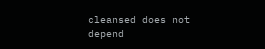cleansed does not depend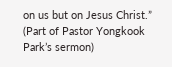on us but on Jesus Christ.” (Part of Pastor Yongkook Park’s sermon)